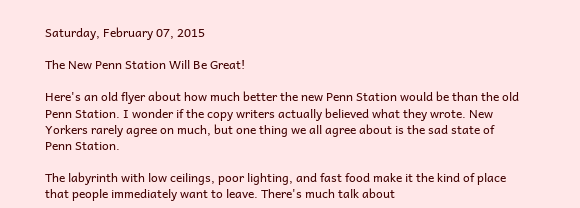Saturday, February 07, 2015

The New Penn Station Will Be Great!

Here's an old flyer about how much better the new Penn Station would be than the old Penn Station. I wonder if the copy writers actually believed what they wrote. New Yorkers rarely agree on much, but one thing we all agree about is the sad state of Penn Station.

The labyrinth with low ceilings, poor lighting, and fast food make it the kind of place that people immediately want to leave. There's much talk about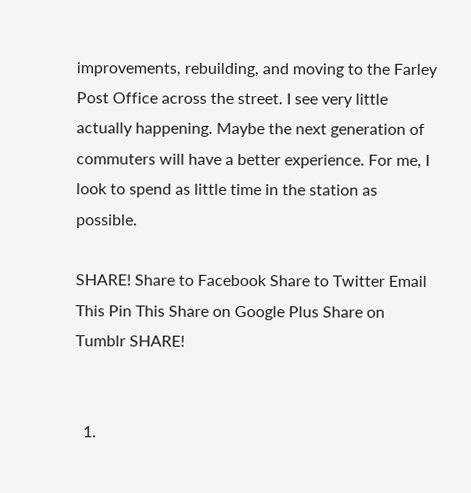improvements, rebuilding, and moving to the Farley Post Office across the street. I see very little actually happening. Maybe the next generation of commuters will have a better experience. For me, I look to spend as little time in the station as possible.

SHARE! Share to Facebook Share to Twitter Email This Pin This Share on Google Plus Share on Tumblr SHARE!


  1.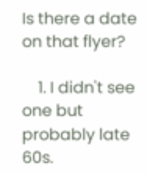Is there a date on that flyer?

    1. I didn't see one but probably late 60s.